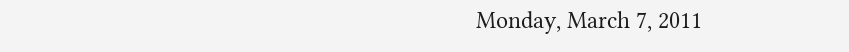Monday, March 7, 2011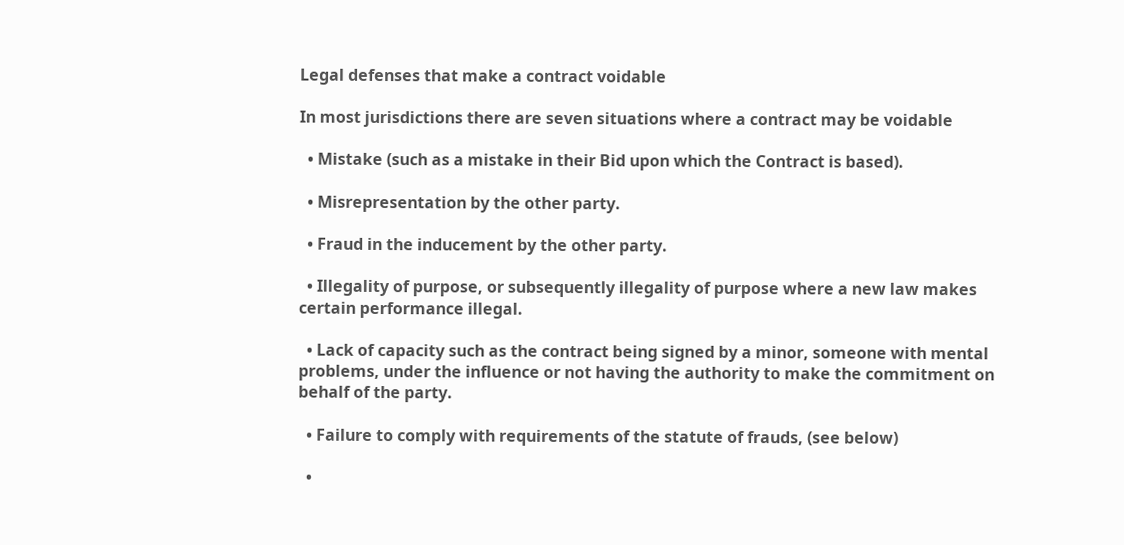Legal defenses that make a contract voidable

In most jurisdictions there are seven situations where a contract may be voidable

  • Mistake (such as a mistake in their Bid upon which the Contract is based).

  • Misrepresentation by the other party.

  • Fraud in the inducement by the other party.

  • Illegality of purpose, or subsequently illegality of purpose where a new law makes certain performance illegal.

  • Lack of capacity such as the contract being signed by a minor, someone with mental problems, under the influence or not having the authority to make the commitment on behalf of the party.

  • Failure to comply with requirements of the statute of frauds, (see below)

  •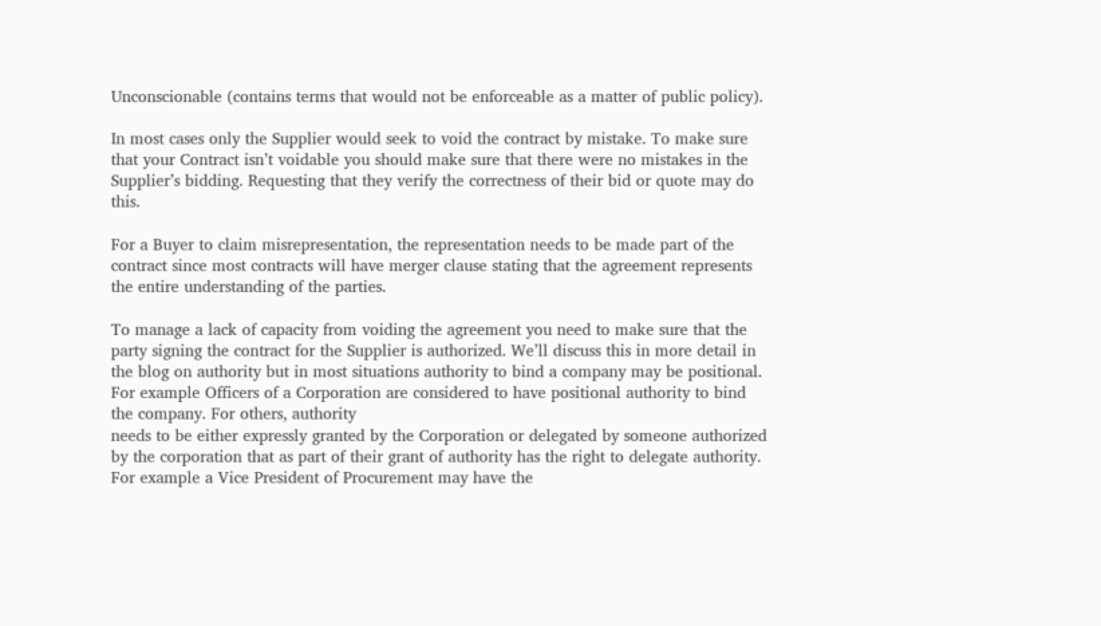Unconscionable (contains terms that would not be enforceable as a matter of public policy).

In most cases only the Supplier would seek to void the contract by mistake. To make sure that your Contract isn’t voidable you should make sure that there were no mistakes in the Supplier’s bidding. Requesting that they verify the correctness of their bid or quote may do this.

For a Buyer to claim misrepresentation, the representation needs to be made part of the contract since most contracts will have merger clause stating that the agreement represents the entire understanding of the parties.

To manage a lack of capacity from voiding the agreement you need to make sure that the party signing the contract for the Supplier is authorized. We’ll discuss this in more detail in the blog on authority but in most situations authority to bind a company may be positional. For example Officers of a Corporation are considered to have positional authority to bind the company. For others, authority
needs to be either expressly granted by the Corporation or delegated by someone authorized by the corporation that as part of their grant of authority has the right to delegate authority.  For example a Vice President of Procurement may have the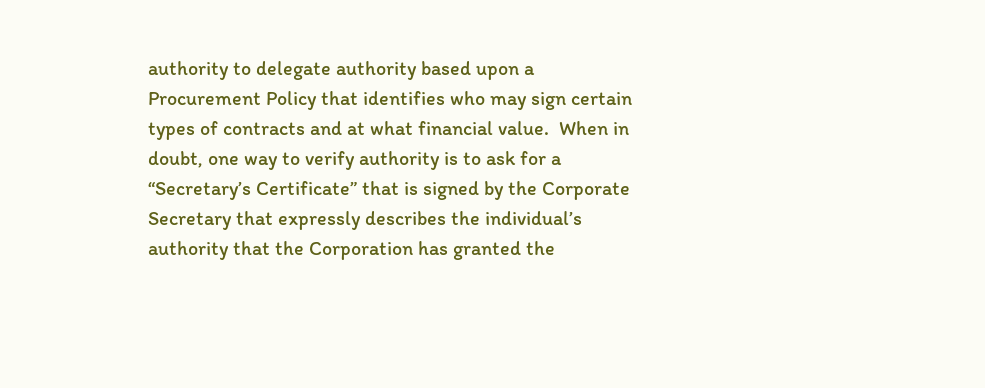authority to delegate authority based upon a Procurement Policy that identifies who may sign certain types of contracts and at what financial value.  When in doubt, one way to verify authority is to ask for a “Secretary’s Certificate” that is signed by the Corporate Secretary that expressly describes the individual’s authority that the Corporation has granted the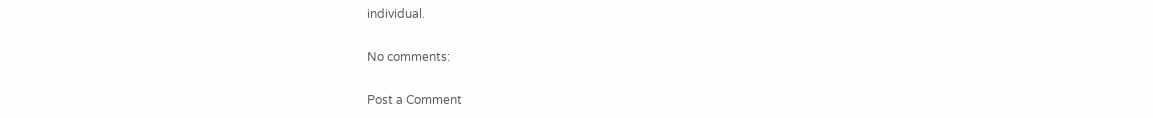individual.

No comments:

Post a Comment